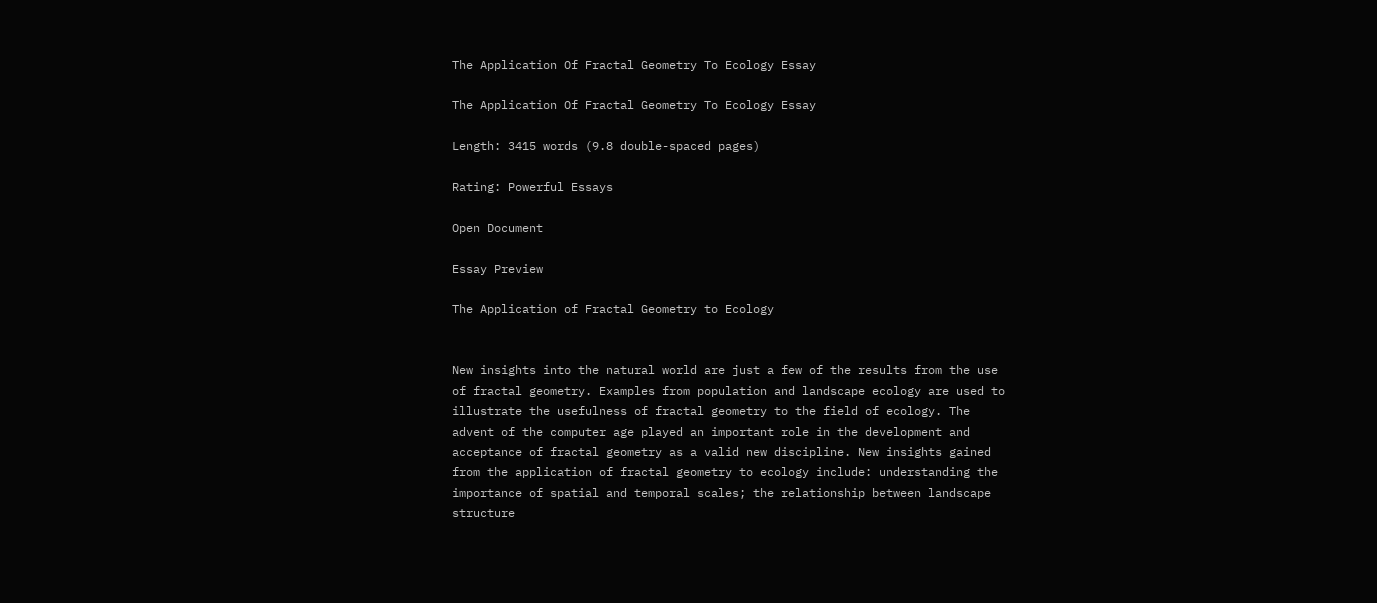The Application Of Fractal Geometry To Ecology Essay

The Application Of Fractal Geometry To Ecology Essay

Length: 3415 words (9.8 double-spaced pages)

Rating: Powerful Essays

Open Document

Essay Preview

The Application of Fractal Geometry to Ecology


New insights into the natural world are just a few of the results from the use
of fractal geometry. Examples from population and landscape ecology are used to
illustrate the usefulness of fractal geometry to the field of ecology. The
advent of the computer age played an important role in the development and
acceptance of fractal geometry as a valid new discipline. New insights gained
from the application of fractal geometry to ecology include: understanding the
importance of spatial and temporal scales; the relationship between landscape
structure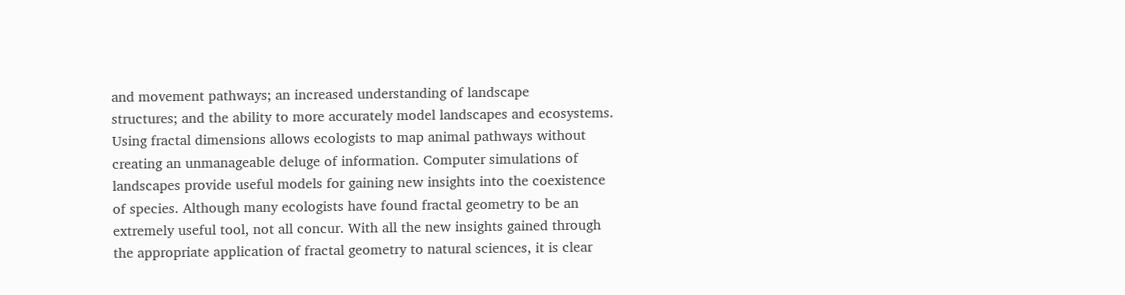and movement pathways; an increased understanding of landscape
structures; and the ability to more accurately model landscapes and ecosystems.
Using fractal dimensions allows ecologists to map animal pathways without
creating an unmanageable deluge of information. Computer simulations of
landscapes provide useful models for gaining new insights into the coexistence
of species. Although many ecologists have found fractal geometry to be an
extremely useful tool, not all concur. With all the new insights gained through
the appropriate application of fractal geometry to natural sciences, it is clear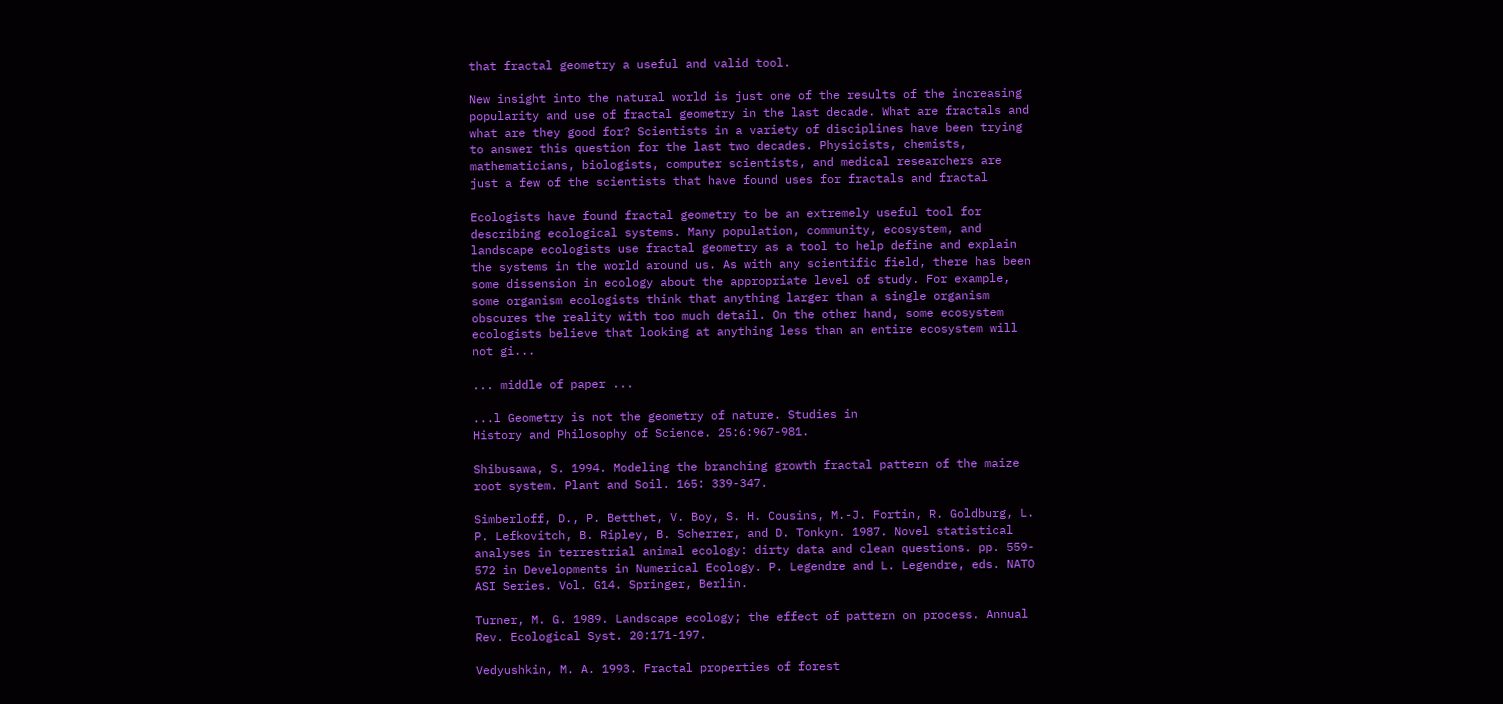that fractal geometry a useful and valid tool.

New insight into the natural world is just one of the results of the increasing
popularity and use of fractal geometry in the last decade. What are fractals and
what are they good for? Scientists in a variety of disciplines have been trying
to answer this question for the last two decades. Physicists, chemists,
mathematicians, biologists, computer scientists, and medical researchers are
just a few of the scientists that have found uses for fractals and fractal

Ecologists have found fractal geometry to be an extremely useful tool for
describing ecological systems. Many population, community, ecosystem, and
landscape ecologists use fractal geometry as a tool to help define and explain
the systems in the world around us. As with any scientific field, there has been
some dissension in ecology about the appropriate level of study. For example,
some organism ecologists think that anything larger than a single organism
obscures the reality with too much detail. On the other hand, some ecosystem
ecologists believe that looking at anything less than an entire ecosystem will
not gi...

... middle of paper ...

...l Geometry is not the geometry of nature. Studies in
History and Philosophy of Science. 25:6:967-981.

Shibusawa, S. 1994. Modeling the branching growth fractal pattern of the maize
root system. Plant and Soil. 165: 339-347.

Simberloff, D., P. Betthet, V. Boy, S. H. Cousins, M.-J. Fortin, R. Goldburg, L.
P. Lefkovitch, B. Ripley, B. Scherrer, and D. Tonkyn. 1987. Novel statistical
analyses in terrestrial animal ecology: dirty data and clean questions. pp. 559-
572 in Developments in Numerical Ecology. P. Legendre and L. Legendre, eds. NATO
ASI Series. Vol. G14. Springer, Berlin.

Turner, M. G. 1989. Landscape ecology; the effect of pattern on process. Annual
Rev. Ecological Syst. 20:171-197.

Vedyushkin, M. A. 1993. Fractal properties of forest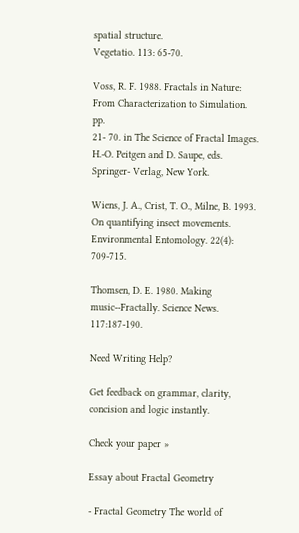spatial structure.
Vegetatio. 113: 65-70.

Voss, R. F. 1988. Fractals in Nature: From Characterization to Simulation. pp.
21- 70. in The Science of Fractal Images. H.-O. Peitgen and D. Saupe, eds.
Springer- Verlag, New York.

Wiens, J. A., Crist, T. O., Milne, B. 1993. On quantifying insect movements.
Environmental Entomology. 22(4): 709-715.

Thomsen, D. E. 1980. Making music--Fractally. Science News. 117:187-190.

Need Writing Help?

Get feedback on grammar, clarity, concision and logic instantly.

Check your paper »

Essay about Fractal Geometry

- Fractal Geometry The world of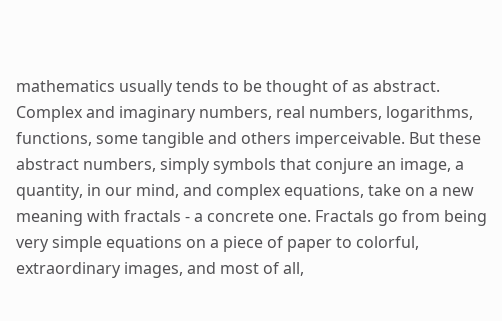mathematics usually tends to be thought of as abstract. Complex and imaginary numbers, real numbers, logarithms, functions, some tangible and others imperceivable. But these abstract numbers, simply symbols that conjure an image, a quantity, in our mind, and complex equations, take on a new meaning with fractals - a concrete one. Fractals go from being very simple equations on a piece of paper to colorful, extraordinary images, and most of all,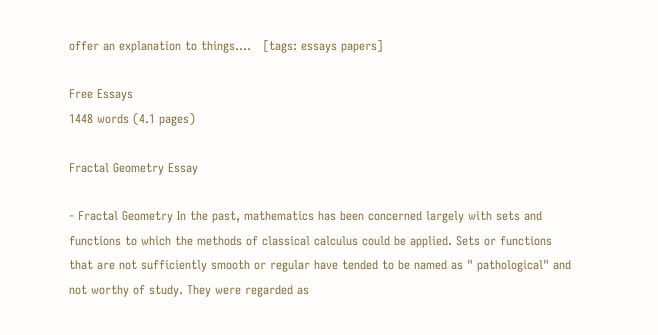offer an explanation to things....   [tags: essays papers]

Free Essays
1448 words (4.1 pages)

Fractal Geometry Essay

- Fractal Geometry In the past, mathematics has been concerned largely with sets and functions to which the methods of classical calculus could be applied. Sets or functions that are not sufficiently smooth or regular have tended to be named as " pathological" and not worthy of study. They were regarded as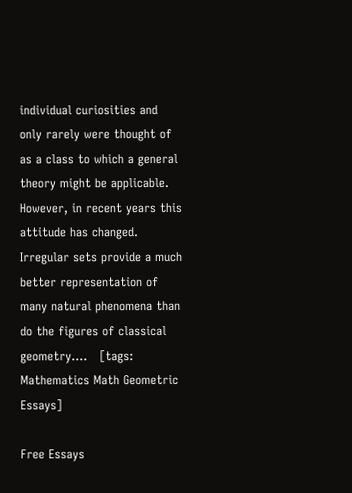individual curiosities and only rarely were thought of as a class to which a general theory might be applicable. However, in recent years this attitude has changed. Irregular sets provide a much better representation of many natural phenomena than do the figures of classical geometry....   [tags: Mathematics Math Geometric Essays]

Free Essays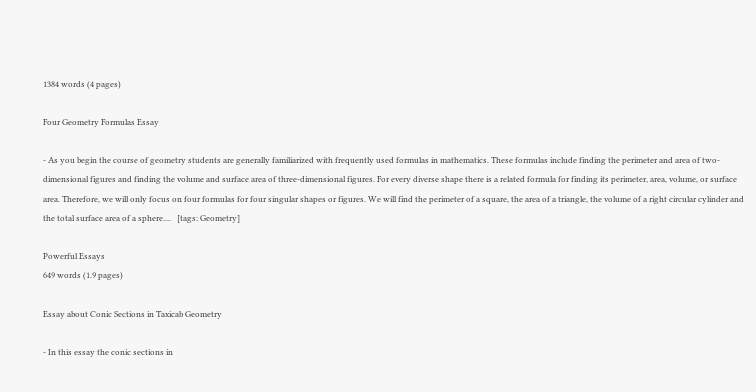1384 words (4 pages)

Four Geometry Formulas Essay

- As you begin the course of geometry students are generally familiarized with frequently used formulas in mathematics. These formulas include finding the perimeter and area of two-dimensional figures and finding the volume and surface area of three-dimensional figures. For every diverse shape there is a related formula for finding its perimeter, area, volume, or surface area. Therefore, we will only focus on four formulas for four singular shapes or figures. We will find the perimeter of a square, the area of a triangle, the volume of a right circular cylinder and the total surface area of a sphere....   [tags: Geometry]

Powerful Essays
649 words (1.9 pages)

Essay about Conic Sections in Taxicab Geometry

- In this essay the conic sections in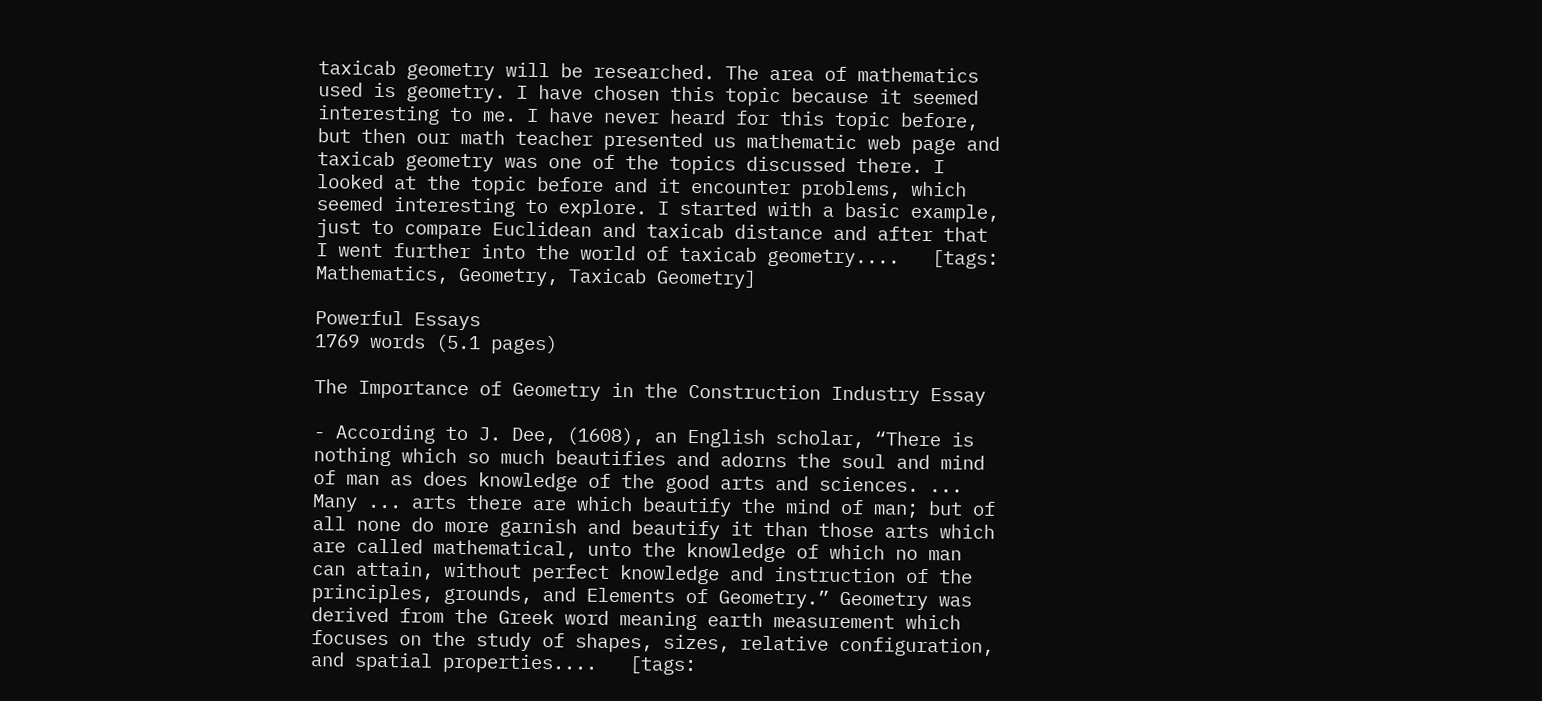taxicab geometry will be researched. The area of mathematics used is geometry. I have chosen this topic because it seemed interesting to me. I have never heard for this topic before, but then our math teacher presented us mathematic web page and taxicab geometry was one of the topics discussed there. I looked at the topic before and it encounter problems, which seemed interesting to explore. I started with a basic example, just to compare Euclidean and taxicab distance and after that I went further into the world of taxicab geometry....   [tags: Mathematics, Geometry, Taxicab Geometry]

Powerful Essays
1769 words (5.1 pages)

The Importance of Geometry in the Construction Industry Essay

- According to J. Dee, (1608), an English scholar, “There is nothing which so much beautifies and adorns the soul and mind of man as does knowledge of the good arts and sciences. ... Many ... arts there are which beautify the mind of man; but of all none do more garnish and beautify it than those arts which are called mathematical, unto the knowledge of which no man can attain, without perfect knowledge and instruction of the principles, grounds, and Elements of Geometry.” Geometry was derived from the Greek word meaning earth measurement which focuses on the study of shapes, sizes, relative configuration, and spatial properties....   [tags: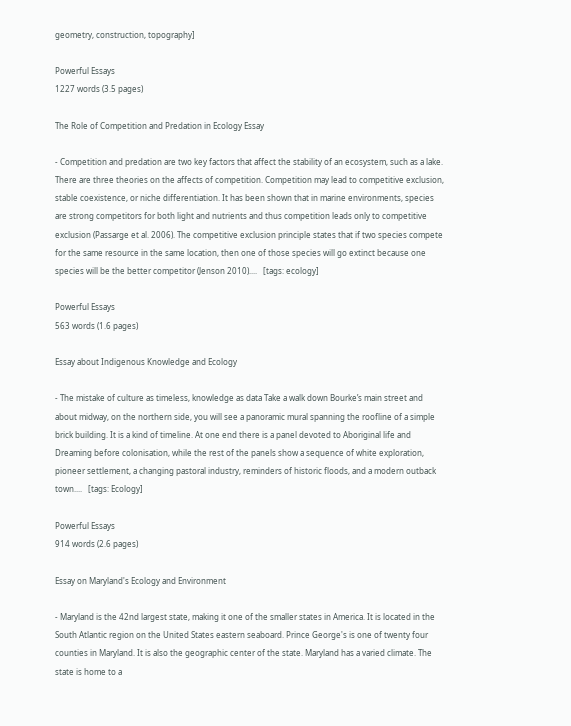geometry, construction, topography]

Powerful Essays
1227 words (3.5 pages)

The Role of Competition and Predation in Ecology Essay

- Competition and predation are two key factors that affect the stability of an ecosystem, such as a lake. There are three theories on the affects of competition. Competition may lead to competitive exclusion, stable coexistence, or niche differentiation. It has been shown that in marine environments, species are strong competitors for both light and nutrients and thus competition leads only to competitive exclusion (Passarge et al. 2006). The competitive exclusion principle states that if two species compete for the same resource in the same location, then one of those species will go extinct because one species will be the better competitor (Jenson 2010)....   [tags: ecology]

Powerful Essays
563 words (1.6 pages)

Essay about Indigenous Knowledge and Ecology

- The mistake of culture as timeless, knowledge as data Take a walk down Bourke’s main street and about midway, on the northern side, you will see a panoramic mural spanning the roofline of a simple brick building. It is a kind of timeline. At one end there is a panel devoted to Aboriginal life and Dreaming before colonisation, while the rest of the panels show a sequence of white exploration, pioneer settlement, a changing pastoral industry, reminders of historic floods, and a modern outback town....   [tags: Ecology]

Powerful Essays
914 words (2.6 pages)

Essay on Maryland's Ecology and Environment

- Maryland is the 42nd largest state, making it one of the smaller states in America. It is located in the South Atlantic region on the United States eastern seaboard. Prince George's is one of twenty four counties in Maryland. It is also the geographic center of the state. Maryland has a varied climate. The state is home to a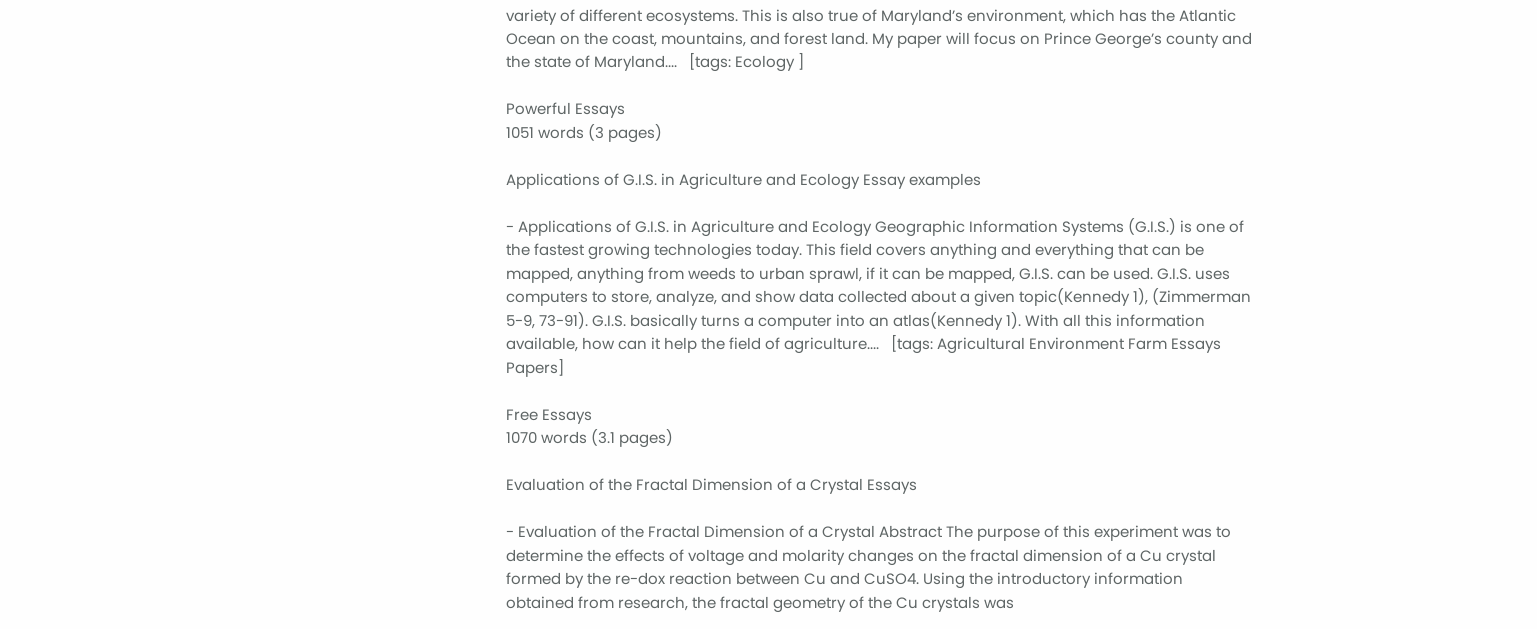variety of different ecosystems. This is also true of Maryland’s environment, which has the Atlantic Ocean on the coast, mountains, and forest land. My paper will focus on Prince George’s county and the state of Maryland....   [tags: Ecology ]

Powerful Essays
1051 words (3 pages)

Applications of G.I.S. in Agriculture and Ecology Essay examples

- Applications of G.I.S. in Agriculture and Ecology Geographic Information Systems (G.I.S.) is one of the fastest growing technologies today. This field covers anything and everything that can be mapped, anything from weeds to urban sprawl, if it can be mapped, G.I.S. can be used. G.I.S. uses computers to store, analyze, and show data collected about a given topic(Kennedy 1), (Zimmerman 5-9, 73-91). G.I.S. basically turns a computer into an atlas(Kennedy 1). With all this information available, how can it help the field of agriculture....   [tags: Agricultural Environment Farm Essays Papers]

Free Essays
1070 words (3.1 pages)

Evaluation of the Fractal Dimension of a Crystal Essays

- Evaluation of the Fractal Dimension of a Crystal Abstract The purpose of this experiment was to determine the effects of voltage and molarity changes on the fractal dimension of a Cu crystal formed by the re-dox reaction between Cu and CuSO4. Using the introductory information obtained from research, the fractal geometry of the Cu crystals was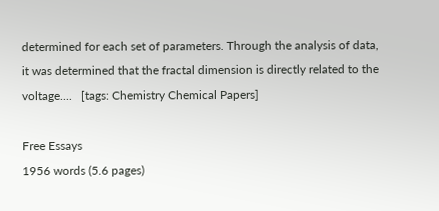determined for each set of parameters. Through the analysis of data, it was determined that the fractal dimension is directly related to the voltage....   [tags: Chemistry Chemical Papers]

Free Essays
1956 words (5.6 pages)